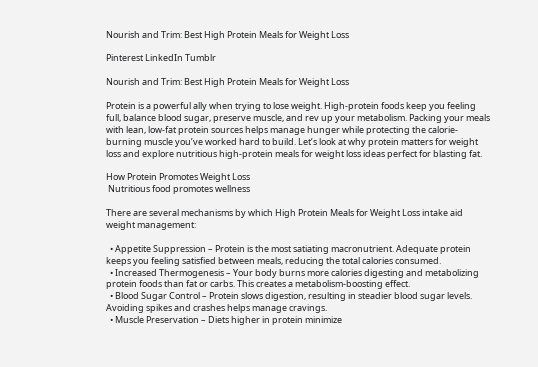Nourish and Trim: Best High Protein Meals for Weight Loss

Pinterest LinkedIn Tumblr

Nourish and Trim: Best High Protein Meals for Weight Loss

Protein is a powerful ally when trying to lose weight. High-protein foods keep you feeling full, balance blood sugar, preserve muscle, and rev up your metabolism. Packing your meals with lean, low-fat protein sources helps manage hunger while protecting the calorie-burning muscle you’ve worked hard to build. Let’s look at why protein matters for weight loss and explore nutritious high-protein meals for weight loss ideas perfect for blasting fat.

How Protein Promotes Weight Loss
 Nutritious food promotes wellness

There are several mechanisms by which High Protein Meals for Weight Loss intake aid weight management:

  • Appetite Suppression – Protein is the most satiating macronutrient. Adequate protein keeps you feeling satisfied between meals, reducing the total calories consumed.
  • Increased Thermogenesis – Your body burns more calories digesting and metabolizing protein foods than fat or carbs. This creates a metabolism-boosting effect.
  • Blood Sugar Control – Protein slows digestion, resulting in steadier blood sugar levels. Avoiding spikes and crashes helps manage cravings.
  • Muscle Preservation – Diets higher in protein minimize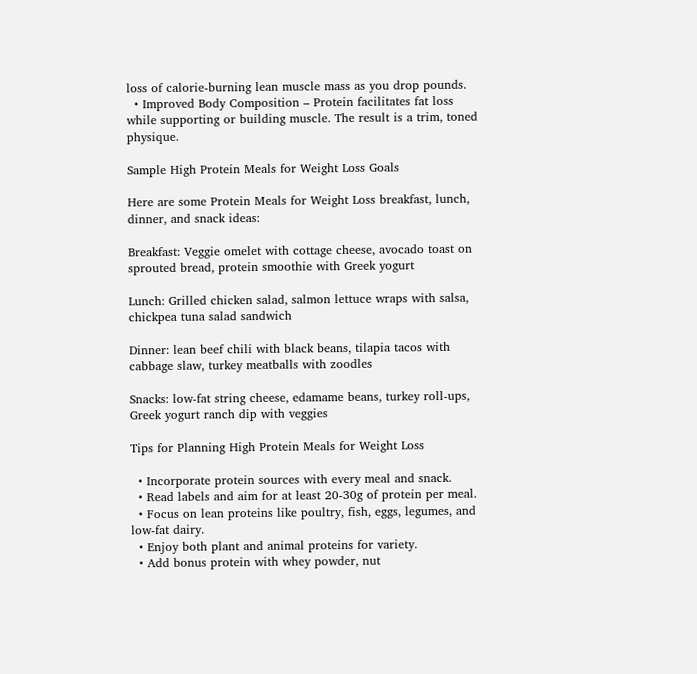loss of calorie-burning lean muscle mass as you drop pounds.
  • Improved Body Composition – Protein facilitates fat loss while supporting or building muscle. The result is a trim, toned physique.

Sample High Protein Meals for Weight Loss Goals

Here are some Protein Meals for Weight Loss breakfast, lunch, dinner, and snack ideas:

Breakfast: Veggie omelet with cottage cheese, avocado toast on sprouted bread, protein smoothie with Greek yogurt

Lunch: Grilled chicken salad, salmon lettuce wraps with salsa, chickpea tuna salad sandwich

Dinner: lean beef chili with black beans, tilapia tacos with cabbage slaw, turkey meatballs with zoodles

Snacks: low-fat string cheese, edamame beans, turkey roll-ups, Greek yogurt ranch dip with veggies

Tips for Planning High Protein Meals for Weight Loss

  • Incorporate protein sources with every meal and snack.
  • Read labels and aim for at least 20-30g of protein per meal.
  • Focus on lean proteins like poultry, fish, eggs, legumes, and low-fat dairy.
  • Enjoy both plant and animal proteins for variety.
  • Add bonus protein with whey powder, nut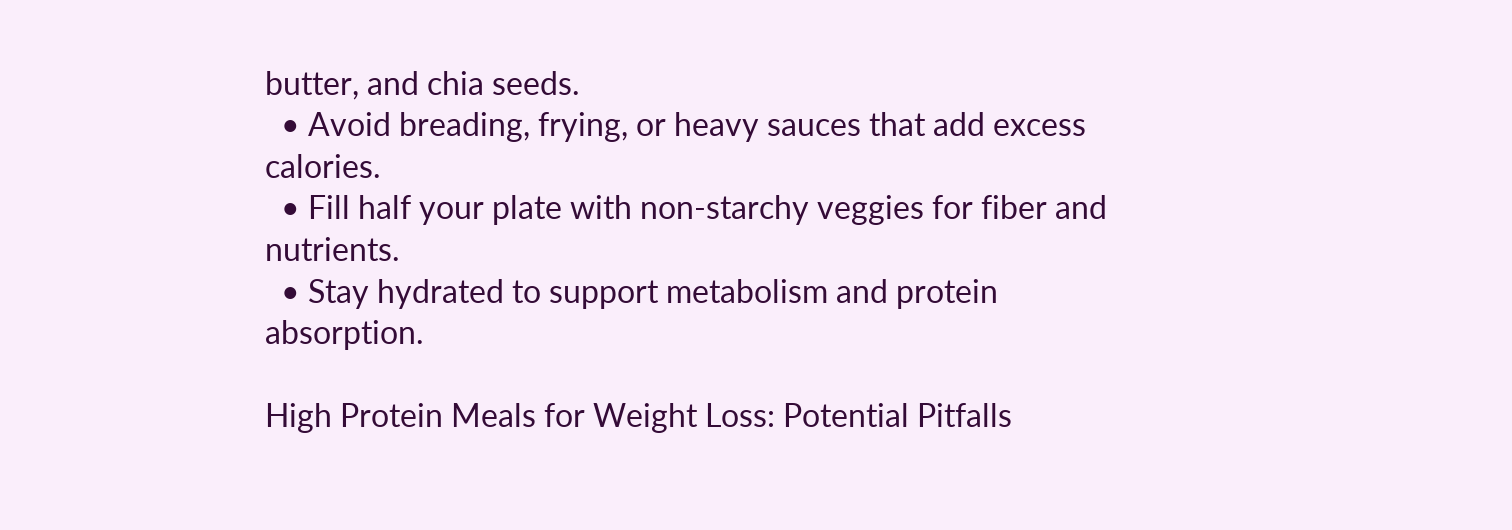butter, and chia seeds.
  • Avoid breading, frying, or heavy sauces that add excess calories.
  • Fill half your plate with non-starchy veggies for fiber and nutrients.
  • Stay hydrated to support metabolism and protein absorption.

High Protein Meals for Weight Loss: Potential Pitfalls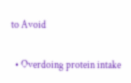to Avoid

  • Overdoing protein intake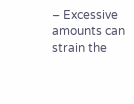– Excessive amounts can strain the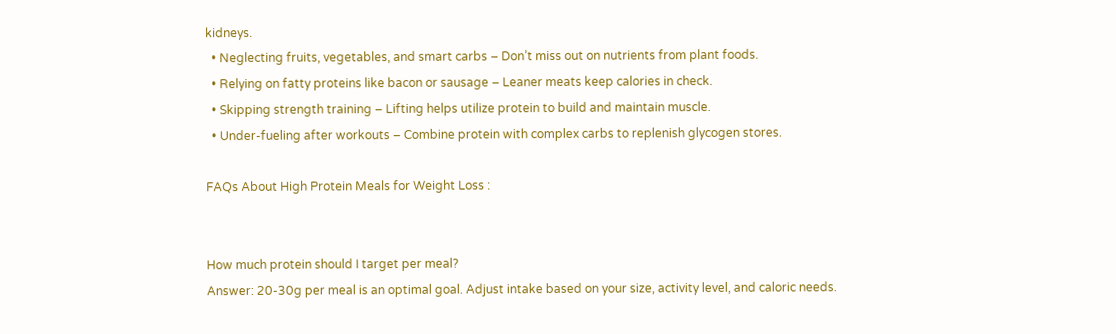kidneys.
  • Neglecting fruits, vegetables, and smart carbs – Don’t miss out on nutrients from plant foods.
  • Relying on fatty proteins like bacon or sausage – Leaner meats keep calories in check.
  • Skipping strength training – Lifting helps utilize protein to build and maintain muscle.
  • Under-fueling after workouts – Combine protein with complex carbs to replenish glycogen stores.

FAQs About High Protein Meals for Weight Loss :


How much protein should I target per meal?
Answer: 20-30g per meal is an optimal goal. Adjust intake based on your size, activity level, and caloric needs.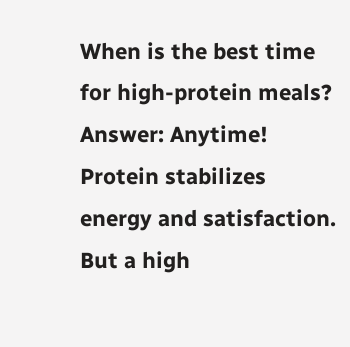When is the best time for high-protein meals?
Answer: Anytime! Protein stabilizes energy and satisfaction. But a high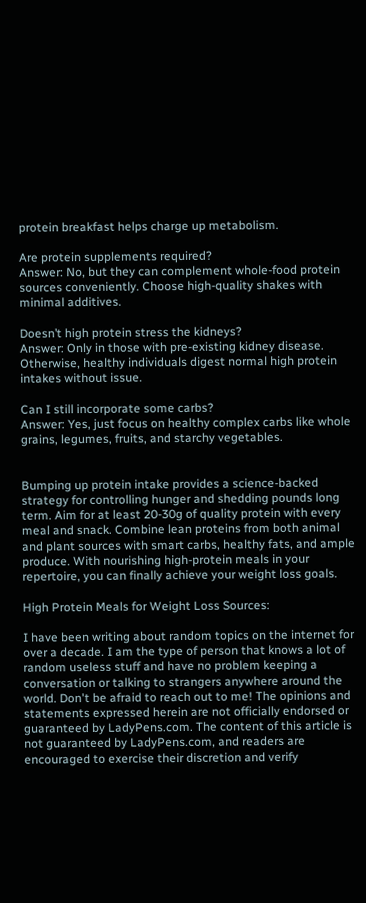protein breakfast helps charge up metabolism.

Are protein supplements required?
Answer: No, but they can complement whole-food protein sources conveniently. Choose high-quality shakes with minimal additives.

Doesn’t high protein stress the kidneys?
Answer: Only in those with pre-existing kidney disease. Otherwise, healthy individuals digest normal high protein intakes without issue.

Can I still incorporate some carbs?
Answer: Yes, just focus on healthy complex carbs like whole grains, legumes, fruits, and starchy vegetables.


Bumping up protein intake provides a science-backed strategy for controlling hunger and shedding pounds long term. Aim for at least 20-30g of quality protein with every meal and snack. Combine lean proteins from both animal and plant sources with smart carbs, healthy fats, and ample produce. With nourishing high-protein meals in your repertoire, you can finally achieve your weight loss goals.

High Protein Meals for Weight Loss Sources:

I have been writing about random topics on the internet for over a decade. I am the type of person that knows a lot of random useless stuff and have no problem keeping a conversation or talking to strangers anywhere around the world. Don't be afraid to reach out to me! The opinions and statements expressed herein are not officially endorsed or guaranteed by LadyPens.com. The content of this article is not guaranteed by LadyPens.com, and readers are encouraged to exercise their discretion and verify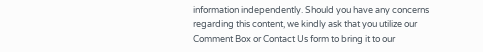information independently. Should you have any concerns regarding this content, we kindly ask that you utilize our Comment Box or Contact Us form to bring it to our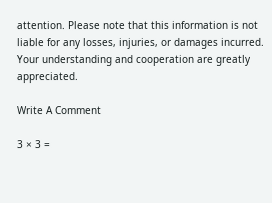attention. Please note that this information is not liable for any losses, injuries, or damages incurred. Your understanding and cooperation are greatly appreciated.

Write A Comment

3 × 3 =